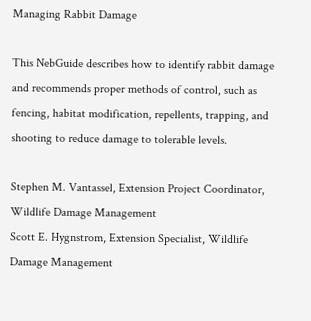Managing Rabbit Damage

This NebGuide describes how to identify rabbit damage and recommends proper methods of control, such as fencing, habitat modification, repellents, trapping, and shooting to reduce damage to tolerable levels.

Stephen M. Vantassel, Extension Project Coordinator, Wildlife Damage Management
Scott E. Hygnstrom, Extension Specialist, Wildlife Damage Management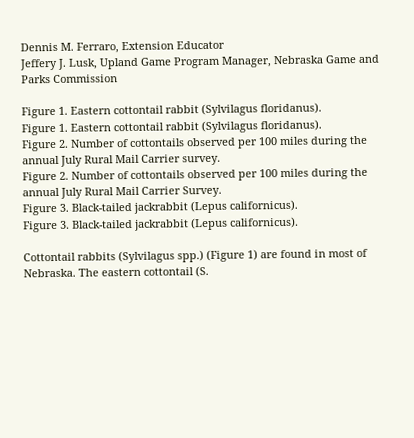Dennis M. Ferraro, Extension Educator
Jeffery J. Lusk, Upland Game Program Manager, Nebraska Game and Parks Commission

Figure 1. Eastern cottontail rabbit (Sylvilagus floridanus).
Figure 1. Eastern cottontail rabbit (Sylvilagus floridanus).
Figure 2. Number of cottontails observed per 100 miles during the annual July Rural Mail Carrier survey.
Figure 2. Number of cottontails observed per 100 miles during the annual July Rural Mail Carrier Survey.
Figure 3. Black-tailed jackrabbit (Lepus californicus).
Figure 3. Black-tailed jackrabbit (Lepus californicus).

Cottontail rabbits (Sylvilagus spp.) (Figure 1) are found in most of Nebraska. The eastern cottontail (S.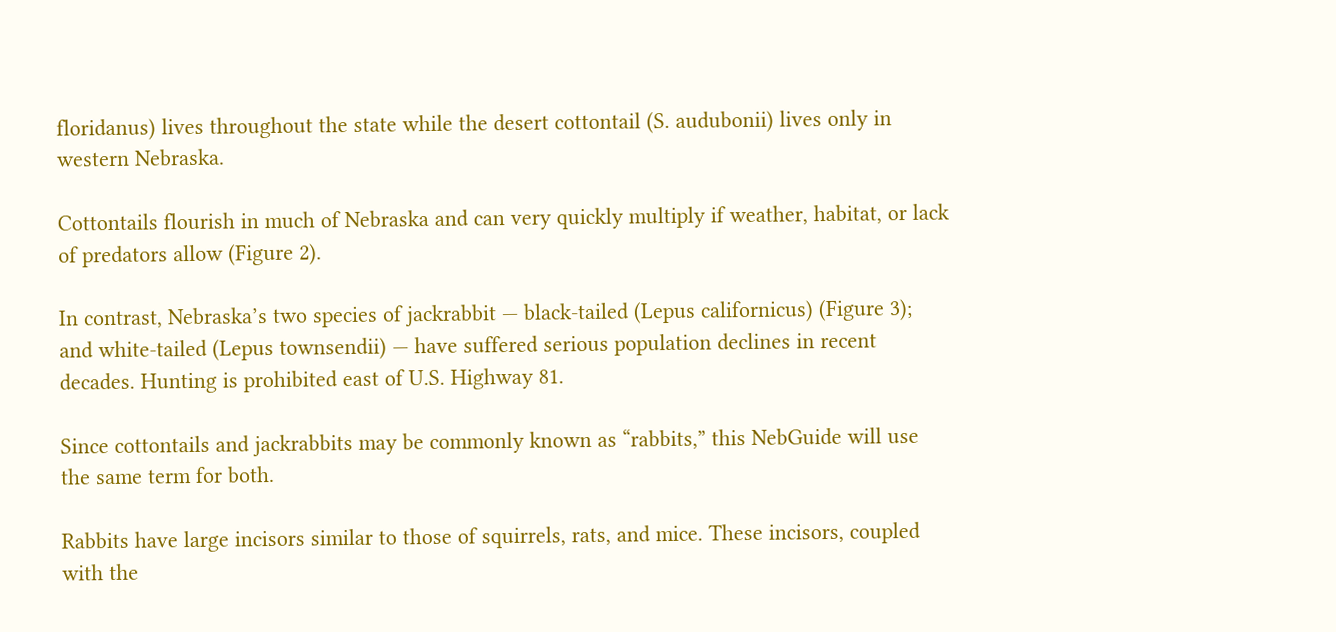floridanus) lives throughout the state while the desert cottontail (S. audubonii) lives only in western Nebraska.

Cottontails flourish in much of Nebraska and can very quickly multiply if weather, habitat, or lack of predators allow (Figure 2).

In contrast, Nebraska’s two species of jackrabbit — black-tailed (Lepus californicus) (Figure 3); and white-tailed (Lepus townsendii) — have suffered serious population declines in recent decades. Hunting is prohibited east of U.S. Highway 81.

Since cottontails and jackrabbits may be commonly known as “rabbits,” this NebGuide will use the same term for both.

Rabbits have large incisors similar to those of squirrels, rats, and mice. These incisors, coupled with the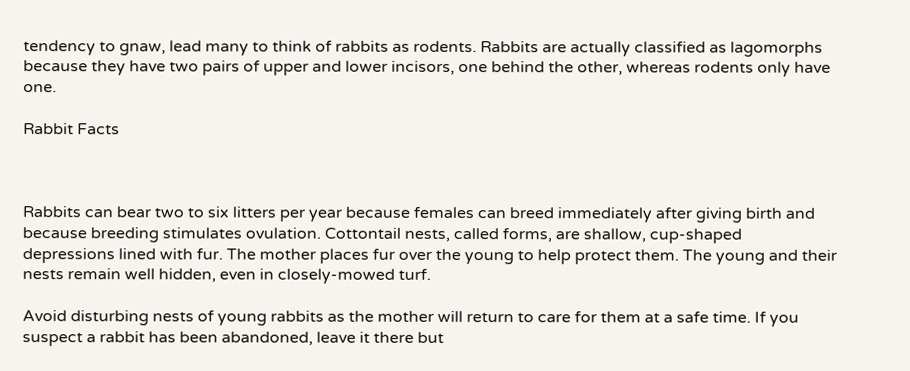tendency to gnaw, lead many to think of rabbits as rodents. Rabbits are actually classified as lagomorphs because they have two pairs of upper and lower incisors, one behind the other, whereas rodents only have one.

Rabbit Facts



Rabbits can bear two to six litters per year because females can breed immediately after giving birth and because breeding stimulates ovulation. Cottontail nests, called forms, are shallow, cup-shaped depressions lined with fur. The mother places fur over the young to help protect them. The young and their nests remain well hidden, even in closely-mowed turf.

Avoid disturbing nests of young rabbits as the mother will return to care for them at a safe time. If you suspect a rabbit has been abandoned, leave it there but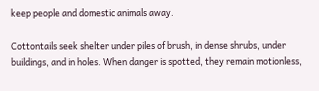keep people and domestic animals away.

Cottontails seek shelter under piles of brush, in dense shrubs, under buildings, and in holes. When danger is spotted, they remain motionless,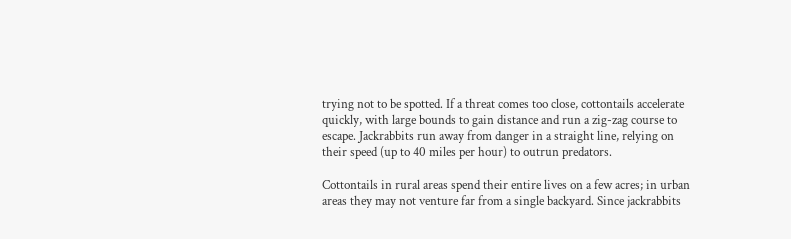trying not to be spotted. If a threat comes too close, cottontails accelerate quickly, with large bounds to gain distance and run a zig-zag course to escape. Jackrabbits run away from danger in a straight line, relying on their speed (up to 40 miles per hour) to outrun predators.

Cottontails in rural areas spend their entire lives on a few acres; in urban areas they may not venture far from a single backyard. Since jackrabbits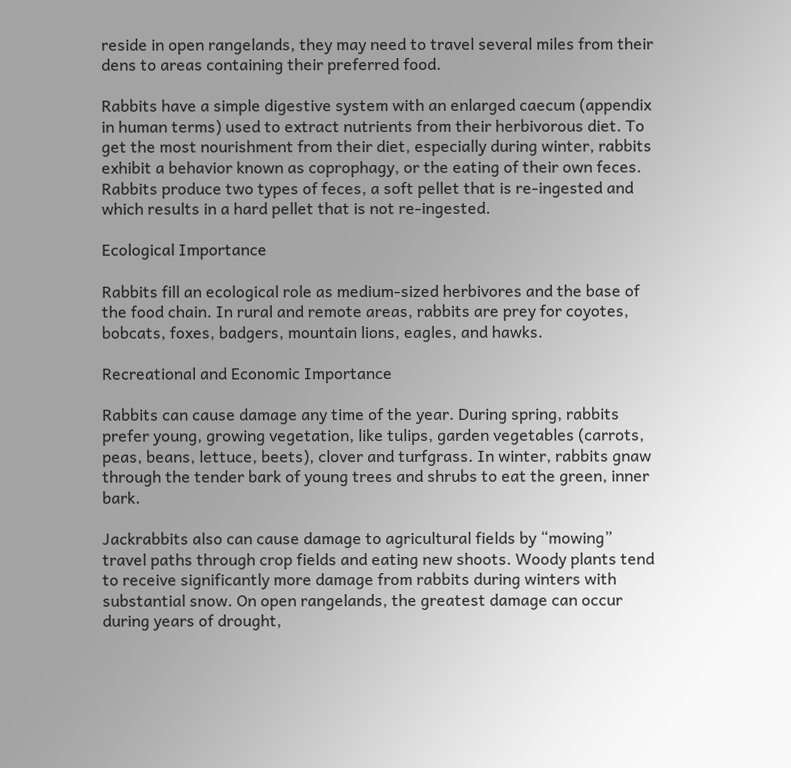reside in open rangelands, they may need to travel several miles from their dens to areas containing their preferred food.

Rabbits have a simple digestive system with an enlarged caecum (appendix in human terms) used to extract nutrients from their herbivorous diet. To get the most nourishment from their diet, especially during winter, rabbits exhibit a behavior known as coprophagy, or the eating of their own feces. Rabbits produce two types of feces, a soft pellet that is re-ingested and which results in a hard pellet that is not re-ingested.

Ecological Importance

Rabbits fill an ecological role as medium-sized herbivores and the base of the food chain. In rural and remote areas, rabbits are prey for coyotes, bobcats, foxes, badgers, mountain lions, eagles, and hawks.

Recreational and Economic Importance

Rabbits can cause damage any time of the year. During spring, rabbits prefer young, growing vegetation, like tulips, garden vegetables (carrots, peas, beans, lettuce, beets), clover and turfgrass. In winter, rabbits gnaw through the tender bark of young trees and shrubs to eat the green, inner bark.

Jackrabbits also can cause damage to agricultural fields by “mowing” travel paths through crop fields and eating new shoots. Woody plants tend to receive significantly more damage from rabbits during winters with substantial snow. On open rangelands, the greatest damage can occur during years of drought,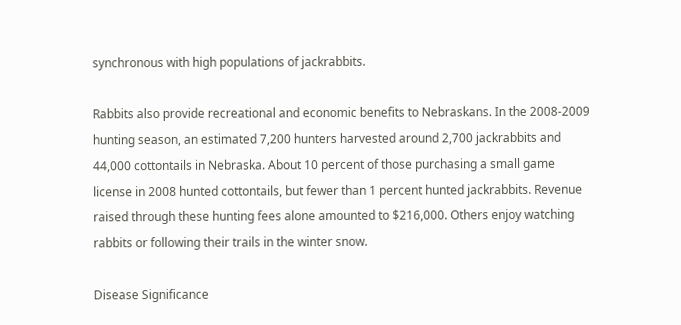synchronous with high populations of jackrabbits.

Rabbits also provide recreational and economic benefits to Nebraskans. In the 2008-2009 hunting season, an estimated 7,200 hunters harvested around 2,700 jackrabbits and 44,000 cottontails in Nebraska. About 10 percent of those purchasing a small game license in 2008 hunted cottontails, but fewer than 1 percent hunted jackrabbits. Revenue raised through these hunting fees alone amounted to $216,000. Others enjoy watching rabbits or following their trails in the winter snow.

Disease Significance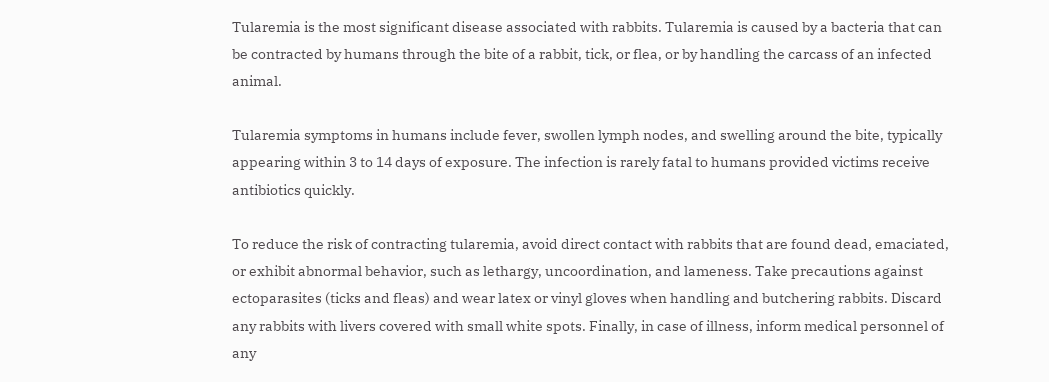Tularemia is the most significant disease associated with rabbits. Tularemia is caused by a bacteria that can be contracted by humans through the bite of a rabbit, tick, or flea, or by handling the carcass of an infected animal.

Tularemia symptoms in humans include fever, swollen lymph nodes, and swelling around the bite, typically appearing within 3 to 14 days of exposure. The infection is rarely fatal to humans provided victims receive antibiotics quickly.

To reduce the risk of contracting tularemia, avoid direct contact with rabbits that are found dead, emaciated, or exhibit abnormal behavior, such as lethargy, uncoordination, and lameness. Take precautions against ectoparasites (ticks and fleas) and wear latex or vinyl gloves when handling and butchering rabbits. Discard any rabbits with livers covered with small white spots. Finally, in case of illness, inform medical personnel of any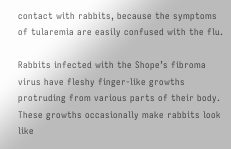contact with rabbits, because the symptoms of tularemia are easily confused with the flu.

Rabbits infected with the Shope’s fibroma virus have fleshy finger-like growths protruding from various parts of their body. These growths occasionally make rabbits look like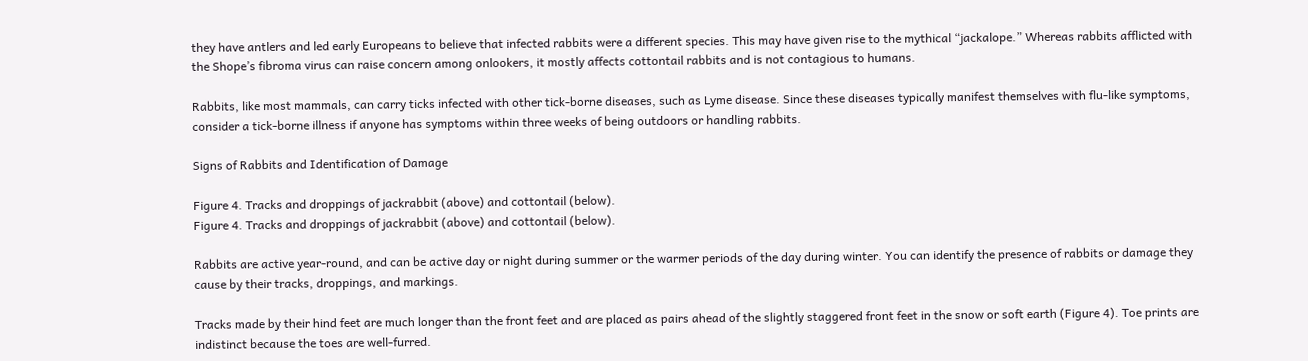they have antlers and led early Europeans to believe that infected rabbits were a different species. This may have given rise to the mythical “jackalope.” Whereas rabbits afflicted with the Shope’s fibroma virus can raise concern among onlookers, it mostly affects cottontail rabbits and is not contagious to humans.

Rabbits, like most mammals, can carry ticks infected with other tick-borne diseases, such as Lyme disease. Since these diseases typically manifest themselves with flu-like symptoms, consider a tick-borne illness if anyone has symptoms within three weeks of being outdoors or handling rabbits.

Signs of Rabbits and Identification of Damage

Figure 4. Tracks and droppings of jackrabbit (above) and cottontail (below).
Figure 4. Tracks and droppings of jackrabbit (above) and cottontail (below).

Rabbits are active year-round, and can be active day or night during summer or the warmer periods of the day during winter. You can identify the presence of rabbits or damage they cause by their tracks, droppings, and markings.

Tracks made by their hind feet are much longer than the front feet and are placed as pairs ahead of the slightly staggered front feet in the snow or soft earth (Figure 4). Toe prints are indistinct because the toes are well-furred.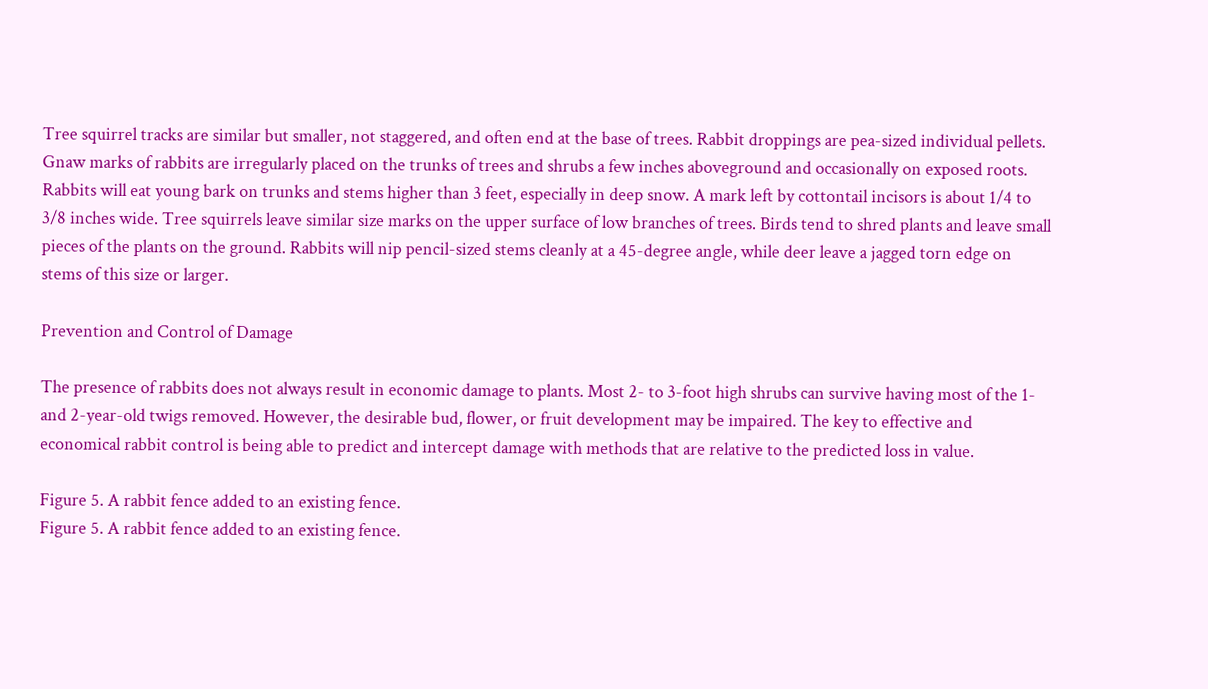Tree squirrel tracks are similar but smaller, not staggered, and often end at the base of trees. Rabbit droppings are pea-sized individual pellets. Gnaw marks of rabbits are irregularly placed on the trunks of trees and shrubs a few inches aboveground and occasionally on exposed roots. Rabbits will eat young bark on trunks and stems higher than 3 feet, especially in deep snow. A mark left by cottontail incisors is about 1/4 to 3/8 inches wide. Tree squirrels leave similar size marks on the upper surface of low branches of trees. Birds tend to shred plants and leave small pieces of the plants on the ground. Rabbits will nip pencil-sized stems cleanly at a 45-degree angle, while deer leave a jagged torn edge on stems of this size or larger.

Prevention and Control of Damage

The presence of rabbits does not always result in economic damage to plants. Most 2- to 3-foot high shrubs can survive having most of the 1- and 2-year-old twigs removed. However, the desirable bud, flower, or fruit development may be impaired. The key to effective and economical rabbit control is being able to predict and intercept damage with methods that are relative to the predicted loss in value.

Figure 5. A rabbit fence added to an existing fence.
Figure 5. A rabbit fence added to an existing fence.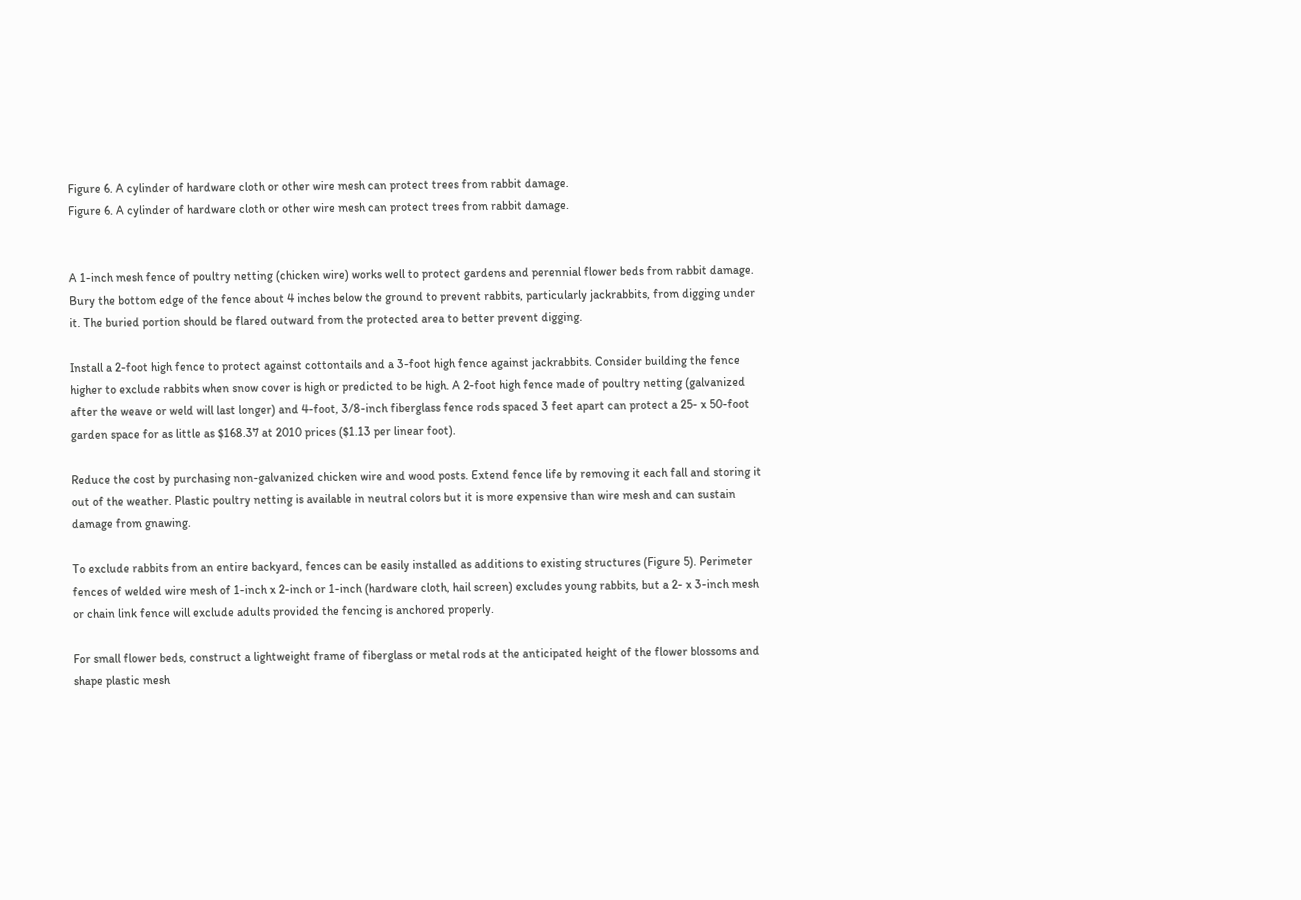Figure 6. A cylinder of hardware cloth or other wire mesh can protect trees from rabbit damage.
Figure 6. A cylinder of hardware cloth or other wire mesh can protect trees from rabbit damage.


A 1-inch mesh fence of poultry netting (chicken wire) works well to protect gardens and perennial flower beds from rabbit damage. Bury the bottom edge of the fence about 4 inches below the ground to prevent rabbits, particularly jackrabbits, from digging under it. The buried portion should be flared outward from the protected area to better prevent digging.

Install a 2-foot high fence to protect against cottontails and a 3-foot high fence against jackrabbits. Consider building the fence higher to exclude rabbits when snow cover is high or predicted to be high. A 2-foot high fence made of poultry netting (galvanized after the weave or weld will last longer) and 4-foot, 3/8-inch fiberglass fence rods spaced 3 feet apart can protect a 25- x 50-foot garden space for as little as $168.37 at 2010 prices ($1.13 per linear foot).

Reduce the cost by purchasing non-galvanized chicken wire and wood posts. Extend fence life by removing it each fall and storing it out of the weather. Plastic poultry netting is available in neutral colors but it is more expensive than wire mesh and can sustain damage from gnawing.

To exclude rabbits from an entire backyard, fences can be easily installed as additions to existing structures (Figure 5). Perimeter fences of welded wire mesh of 1-inch x 2-inch or 1-inch (hardware cloth, hail screen) excludes young rabbits, but a 2- x 3-inch mesh or chain link fence will exclude adults provided the fencing is anchored properly.

For small flower beds, construct a lightweight frame of fiberglass or metal rods at the anticipated height of the flower blossoms and shape plastic mesh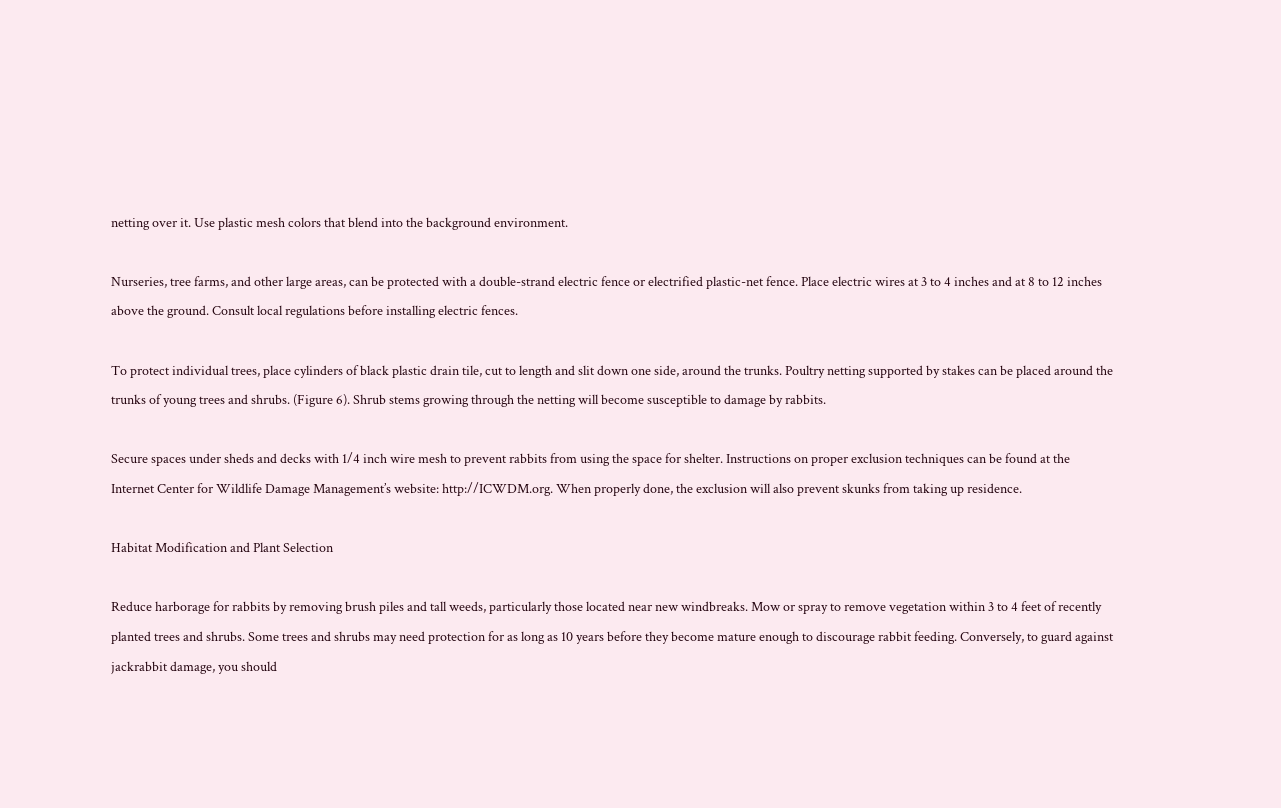netting over it. Use plastic mesh colors that blend into the background environment.

Nurseries, tree farms, and other large areas, can be protected with a double-strand electric fence or electrified plastic-net fence. Place electric wires at 3 to 4 inches and at 8 to 12 inches above the ground. Consult local regulations before installing electric fences.

To protect individual trees, place cylinders of black plastic drain tile, cut to length and slit down one side, around the trunks. Poultry netting supported by stakes can be placed around the trunks of young trees and shrubs. (Figure 6). Shrub stems growing through the netting will become susceptible to damage by rabbits.

Secure spaces under sheds and decks with 1/4 inch wire mesh to prevent rabbits from using the space for shelter. Instructions on proper exclusion techniques can be found at the Internet Center for Wildlife Damage Management’s website: http://ICWDM.org. When properly done, the exclusion will also prevent skunks from taking up residence.

Habitat Modification and Plant Selection

Reduce harborage for rabbits by removing brush piles and tall weeds, particularly those located near new windbreaks. Mow or spray to remove vegetation within 3 to 4 feet of recently planted trees and shrubs. Some trees and shrubs may need protection for as long as 10 years before they become mature enough to discourage rabbit feeding. Conversely, to guard against jackrabbit damage, you should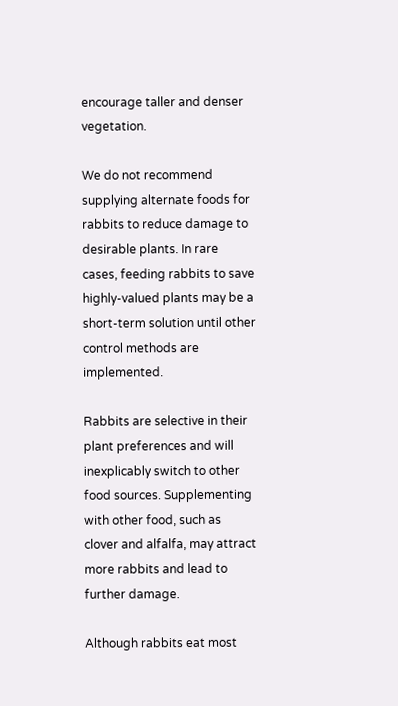encourage taller and denser vegetation.

We do not recommend supplying alternate foods for rabbits to reduce damage to desirable plants. In rare cases, feeding rabbits to save highly-valued plants may be a short-term solution until other control methods are implemented.

Rabbits are selective in their plant preferences and will inexplicably switch to other food sources. Supplementing with other food, such as clover and alfalfa, may attract more rabbits and lead to further damage.

Although rabbits eat most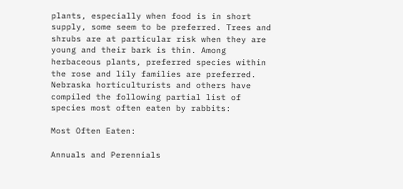plants, especially when food is in short supply, some seem to be preferred. Trees and shrubs are at particular risk when they are young and their bark is thin. Among herbaceous plants, preferred species within the rose and lily families are preferred. Nebraska horticulturists and others have compiled the following partial list of species most often eaten by rabbits:

Most Often Eaten:

Annuals and Perennials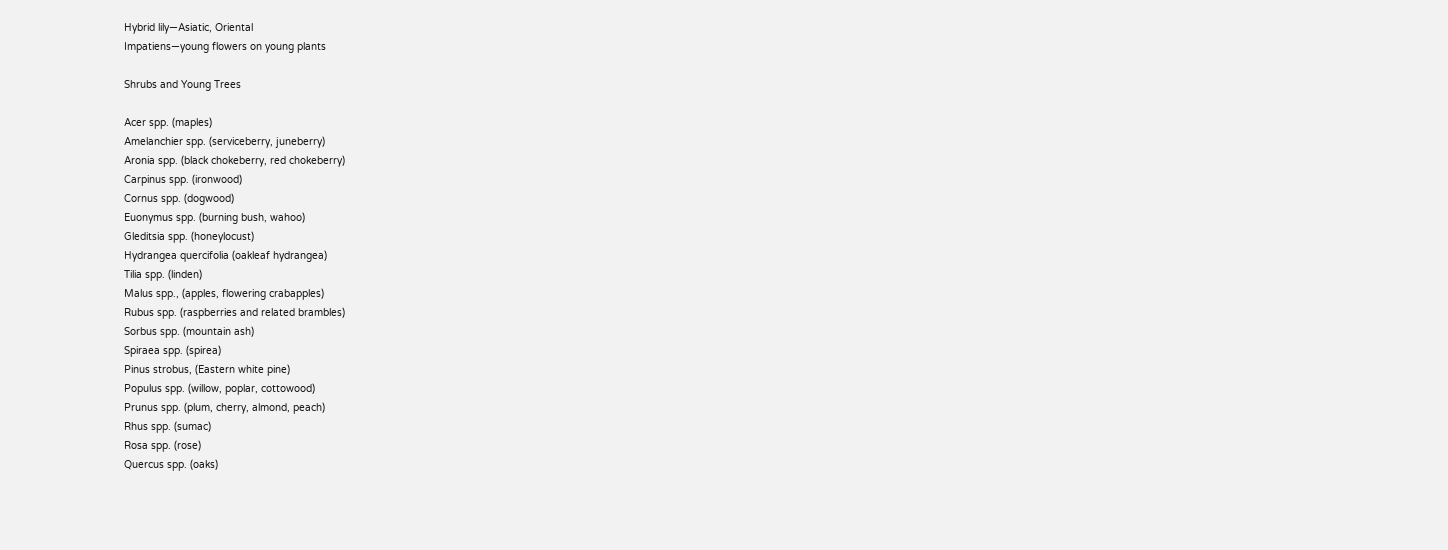Hybrid lily—Asiatic, Oriental
Impatiens—young flowers on young plants

Shrubs and Young Trees

Acer spp. (maples)
Amelanchier spp. (serviceberry, juneberry)
Aronia spp. (black chokeberry, red chokeberry)
Carpinus spp. (ironwood)
Cornus spp. (dogwood)
Euonymus spp. (burning bush, wahoo)
Gleditsia spp. (honeylocust)
Hydrangea quercifolia (oakleaf hydrangea)
Tilia spp. (linden)
Malus spp., (apples, flowering crabapples)
Rubus spp. (raspberries and related brambles)
Sorbus spp. (mountain ash)
Spiraea spp. (spirea)
Pinus strobus, (Eastern white pine)
Populus spp. (willow, poplar, cottowood)
Prunus spp. (plum, cherry, almond, peach)
Rhus spp. (sumac)
Rosa spp. (rose)
Quercus spp. (oaks)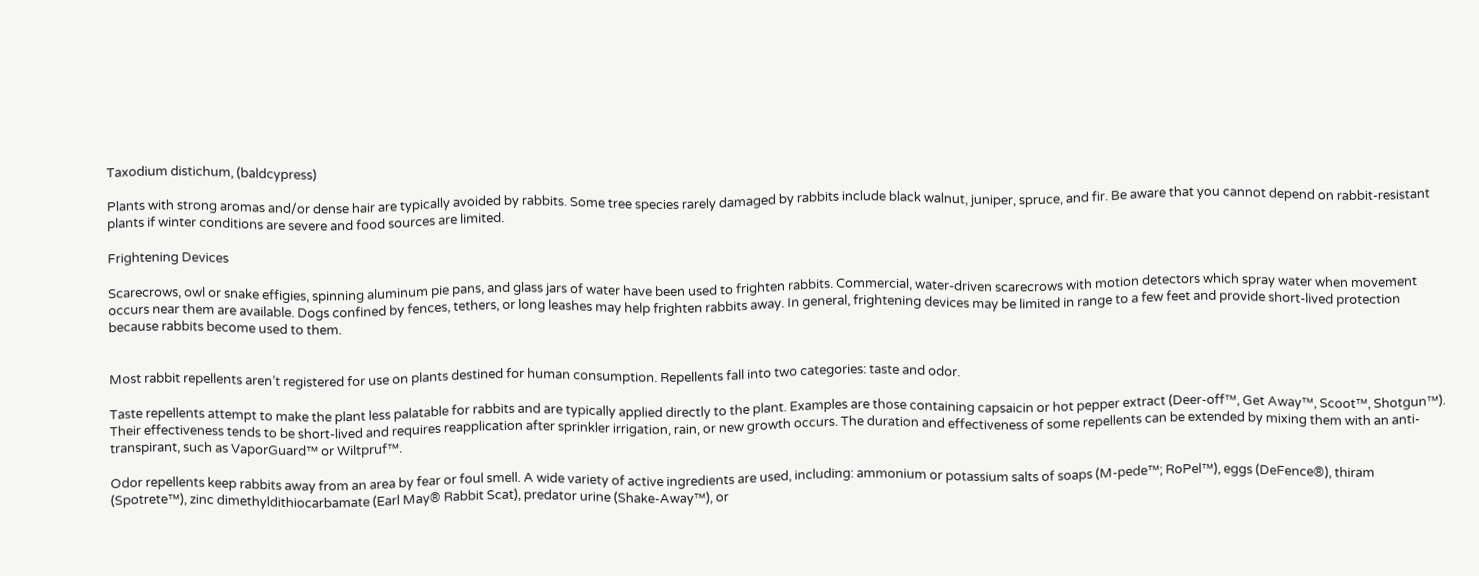Taxodium distichum, (baldcypress)

Plants with strong aromas and/or dense hair are typically avoided by rabbits. Some tree species rarely damaged by rabbits include black walnut, juniper, spruce, and fir. Be aware that you cannot depend on rabbit-resistant plants if winter conditions are severe and food sources are limited.

Frightening Devices

Scarecrows, owl or snake effigies, spinning aluminum pie pans, and glass jars of water have been used to frighten rabbits. Commercial, water-driven scarecrows with motion detectors which spray water when movement occurs near them are available. Dogs confined by fences, tethers, or long leashes may help frighten rabbits away. In general, frightening devices may be limited in range to a few feet and provide short-lived protection because rabbits become used to them.


Most rabbit repellents aren’t registered for use on plants destined for human consumption. Repellents fall into two categories: taste and odor.

Taste repellents attempt to make the plant less palatable for rabbits and are typically applied directly to the plant. Examples are those containing capsaicin or hot pepper extract (Deer-off™, Get Away™, Scoot™, Shotgun™). Their effectiveness tends to be short-lived and requires reapplication after sprinkler irrigation, rain, or new growth occurs. The duration and effectiveness of some repellents can be extended by mixing them with an anti-transpirant, such as VaporGuard™ or Wiltpruf™.

Odor repellents keep rabbits away from an area by fear or foul smell. A wide variety of active ingredients are used, including: ammonium or potassium salts of soaps (M-pede™; RoPel™), eggs (DeFence®), thiram (Spotrete™), zinc dimethyldithiocarbamate (Earl May® Rabbit Scat), predator urine (Shake-Away™), or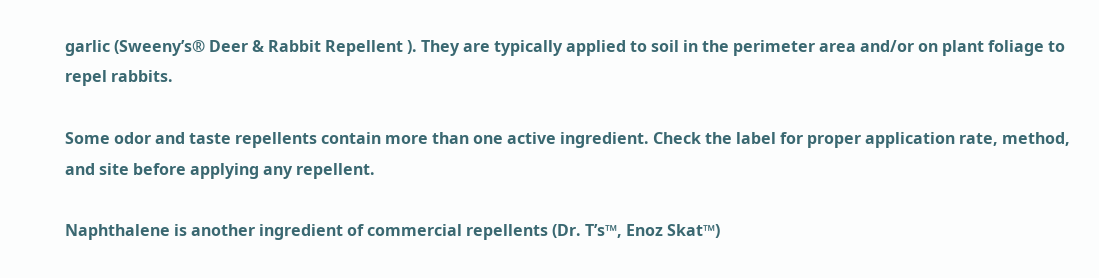garlic (Sweeny’s® Deer & Rabbit Repellent ). They are typically applied to soil in the perimeter area and/or on plant foliage to repel rabbits.

Some odor and taste repellents contain more than one active ingredient. Check the label for proper application rate, method, and site before applying any repellent.

Naphthalene is another ingredient of commercial repellents (Dr. T’s™, Enoz Skat™)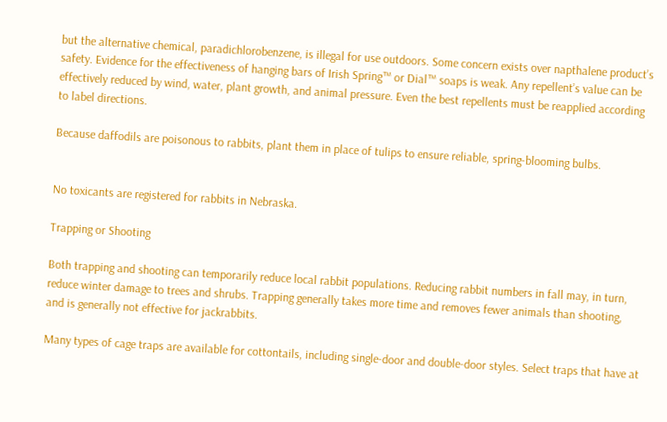but the alternative chemical, paradichlorobenzene, is illegal for use outdoors. Some concern exists over napthalene product’s safety. Evidence for the effectiveness of hanging bars of Irish Spring™ or Dial™ soaps is weak. Any repellent’s value can be effectively reduced by wind, water, plant growth, and animal pressure. Even the best repellents must be reapplied according to label directions.

Because daffodils are poisonous to rabbits, plant them in place of tulips to ensure reliable, spring-blooming bulbs.


No toxicants are registered for rabbits in Nebraska.

Trapping or Shooting

Both trapping and shooting can temporarily reduce local rabbit populations. Reducing rabbit numbers in fall may, in turn, reduce winter damage to trees and shrubs. Trapping generally takes more time and removes fewer animals than shooting, and is generally not effective for jackrabbits.

Many types of cage traps are available for cottontails, including single-door and double-door styles. Select traps that have at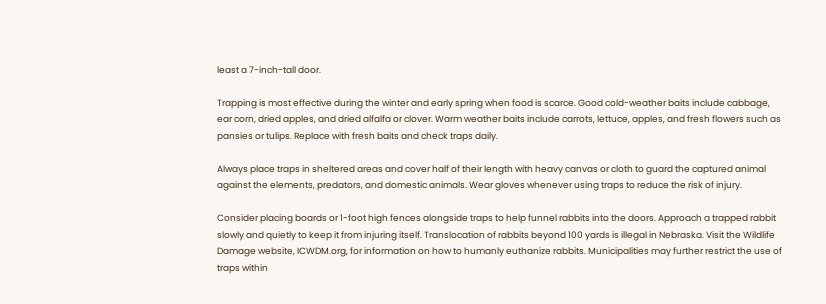least a 7-inch-tall door.

Trapping is most effective during the winter and early spring when food is scarce. Good cold-weather baits include cabbage, ear corn, dried apples, and dried alfalfa or clover. Warm weather baits include carrots, lettuce, apples, and fresh flowers such as pansies or tulips. Replace with fresh baits and check traps daily.

Always place traps in sheltered areas and cover half of their length with heavy canvas or cloth to guard the captured animal against the elements, predators, and domestic animals. Wear gloves whenever using traps to reduce the risk of injury.

Consider placing boards or 1-foot high fences alongside traps to help funnel rabbits into the doors. Approach a trapped rabbit slowly and quietly to keep it from injuring itself. Translocation of rabbits beyond 100 yards is illegal in Nebraska. Visit the Wildlife Damage website, ICWDM.org, for information on how to humanly euthanize rabbits. Municipalities may further restrict the use of traps within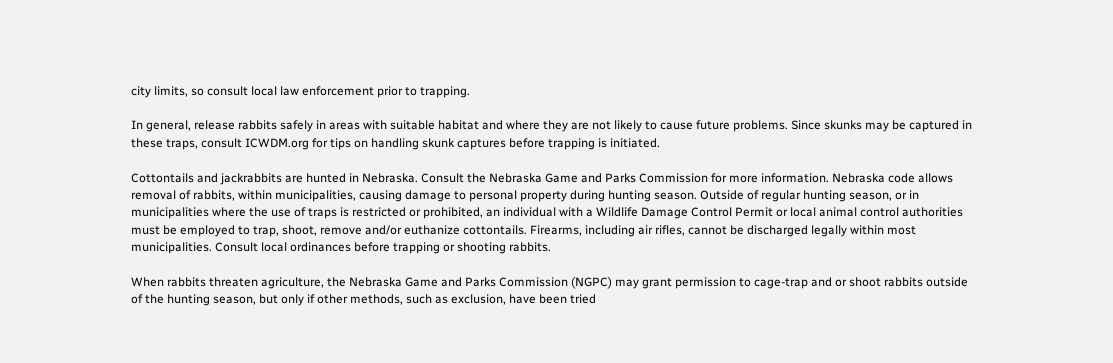city limits, so consult local law enforcement prior to trapping.

In general, release rabbits safely in areas with suitable habitat and where they are not likely to cause future problems. Since skunks may be captured in these traps, consult ICWDM.org for tips on handling skunk captures before trapping is initiated.

Cottontails and jackrabbits are hunted in Nebraska. Consult the Nebraska Game and Parks Commission for more information. Nebraska code allows removal of rabbits, within municipalities, causing damage to personal property during hunting season. Outside of regular hunting season, or in municipalities where the use of traps is restricted or prohibited, an individual with a Wildlife Damage Control Permit or local animal control authorities must be employed to trap, shoot, remove and/or euthanize cottontails. Firearms, including air rifles, cannot be discharged legally within most municipalities. Consult local ordinances before trapping or shooting rabbits.

When rabbits threaten agriculture, the Nebraska Game and Parks Commission (NGPC) may grant permission to cage-trap and or shoot rabbits outside of the hunting season, but only if other methods, such as exclusion, have been tried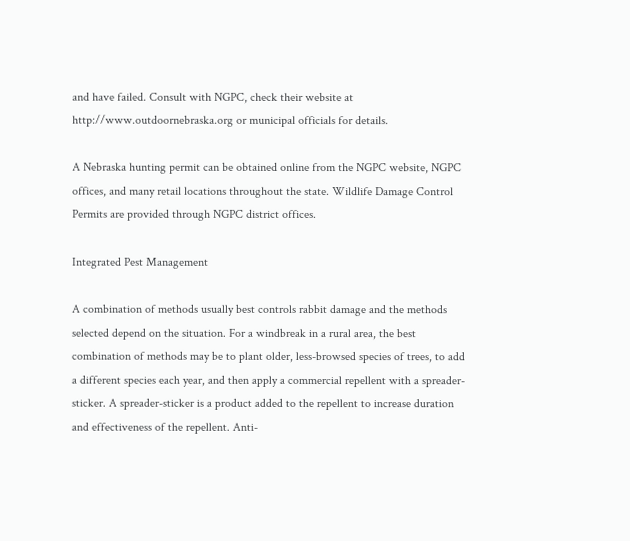and have failed. Consult with NGPC, check their website at http://www.outdoornebraska.org or municipal officials for details.

A Nebraska hunting permit can be obtained online from the NGPC website, NGPC offices, and many retail locations throughout the state. Wildlife Damage Control Permits are provided through NGPC district offices.

Integrated Pest Management

A combination of methods usually best controls rabbit damage and the methods selected depend on the situation. For a windbreak in a rural area, the best combination of methods may be to plant older, less-browsed species of trees, to add a different species each year, and then apply a commercial repellent with a spreader-sticker. A spreader-sticker is a product added to the repellent to increase duration and effectiveness of the repellent. Anti-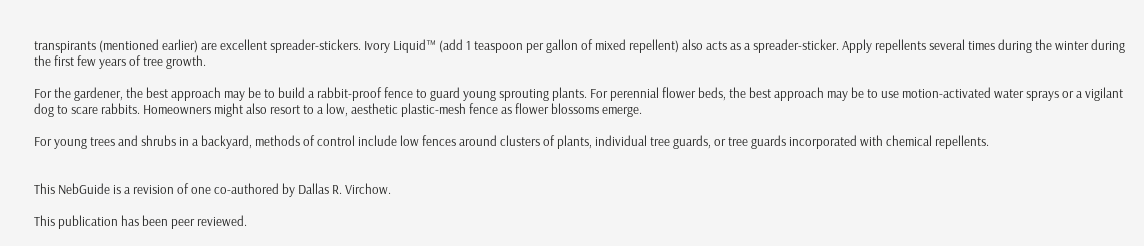transpirants (mentioned earlier) are excellent spreader-stickers. Ivory Liquid™ (add 1 teaspoon per gallon of mixed repellent) also acts as a spreader-sticker. Apply repellents several times during the winter during the first few years of tree growth.

For the gardener, the best approach may be to build a rabbit-proof fence to guard young sprouting plants. For perennial flower beds, the best approach may be to use motion-activated water sprays or a vigilant dog to scare rabbits. Homeowners might also resort to a low, aesthetic plastic-mesh fence as flower blossoms emerge.

For young trees and shrubs in a backyard, methods of control include low fences around clusters of plants, individual tree guards, or tree guards incorporated with chemical repellents.


This NebGuide is a revision of one co-authored by Dallas R. Virchow.

This publication has been peer reviewed.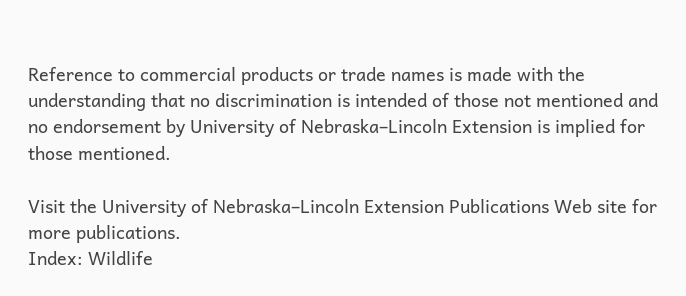Reference to commercial products or trade names is made with the understanding that no discrimination is intended of those not mentioned and no endorsement by University of Nebraska–Lincoln Extension is implied for those mentioned.

Visit the University of Nebraska–Lincoln Extension Publications Web site for more publications.
Index: Wildlife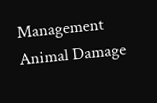Management
Animal Damage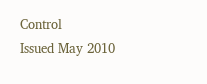Control
Issued May 2010